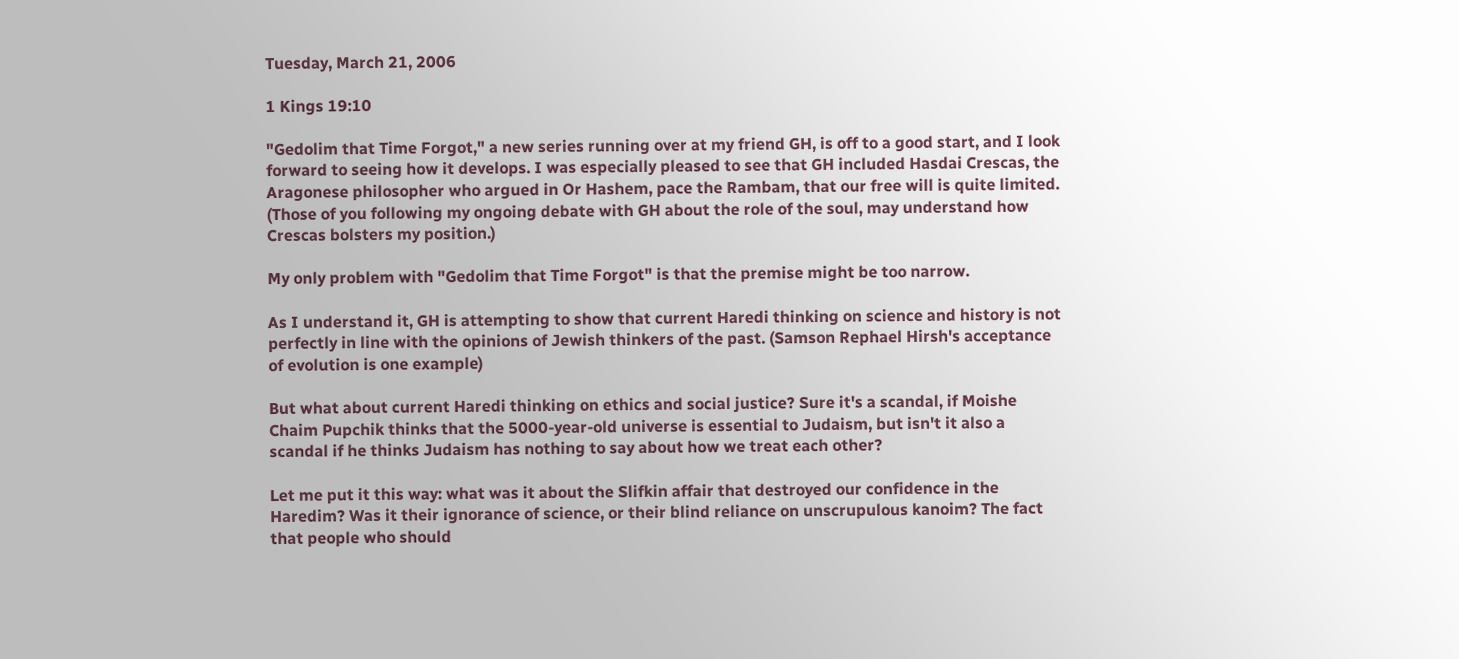Tuesday, March 21, 2006

1 Kings 19:10

"Gedolim that Time Forgot," a new series running over at my friend GH, is off to a good start, and I look forward to seeing how it develops. I was especially pleased to see that GH included Hasdai Crescas, the Aragonese philosopher who argued in Or Hashem, pace the Rambam, that our free will is quite limited. (Those of you following my ongoing debate with GH about the role of the soul, may understand how Crescas bolsters my position.)

My only problem with "Gedolim that Time Forgot" is that the premise might be too narrow.

As I understand it, GH is attempting to show that current Haredi thinking on science and history is not perfectly in line with the opinions of Jewish thinkers of the past. (Samson Rephael Hirsh's acceptance of evolution is one example)

But what about current Haredi thinking on ethics and social justice? Sure it's a scandal, if Moishe Chaim Pupchik thinks that the 5000-year-old universe is essential to Judaism, but isn't it also a scandal if he thinks Judaism has nothing to say about how we treat each other?

Let me put it this way: what was it about the Slifkin affair that destroyed our confidence in the Haredim? Was it their ignorance of science, or their blind reliance on unscrupulous kanoim? The fact that people who should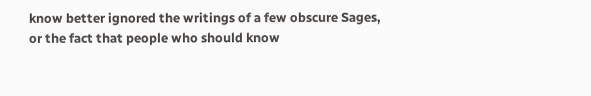know better ignored the writings of a few obscure Sages, or the fact that people who should know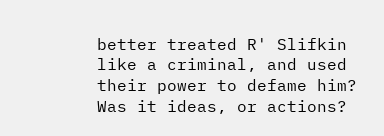better treated R' Slifkin like a criminal, and used their power to defame him? Was it ideas, or actions?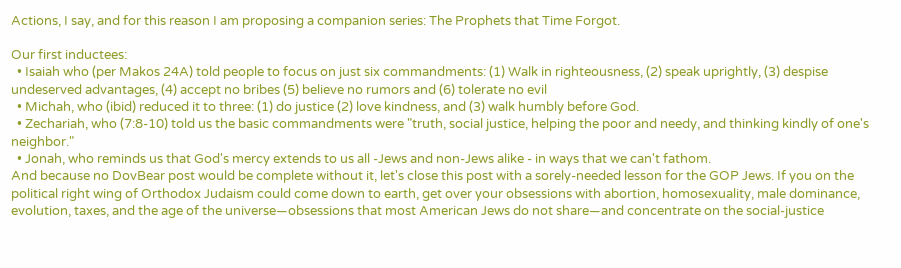Actions, I say, and for this reason I am proposing a companion series: The Prophets that Time Forgot.

Our first inductees:
  • Isaiah who (per Makos 24A) told people to focus on just six commandments: (1) Walk in righteousness, (2) speak uprightly, (3) despise undeserved advantages, (4) accept no bribes (5) believe no rumors and (6) tolerate no evil
  • Michah, who (ibid) reduced it to three: (1) do justice (2) love kindness, and (3) walk humbly before God.
  • Zechariah, who (7:8-10) told us the basic commandments were "truth, social justice, helping the poor and needy, and thinking kindly of one's neighbor."
  • Jonah, who reminds us that God's mercy extends to us all -Jews and non-Jews alike - in ways that we can't fathom.
And because no DovBear post would be complete without it, let's close this post with a sorely-needed lesson for the GOP Jews. If you on the political right wing of Orthodox Judaism could come down to earth, get over your obsessions with abortion, homosexuality, male dominance, evolution, taxes, and the age of the universe—obsessions that most American Jews do not share—and concentrate on the social-justice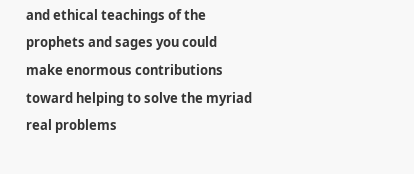and ethical teachings of the prophets and sages you could make enormous contributions toward helping to solve the myriad real problems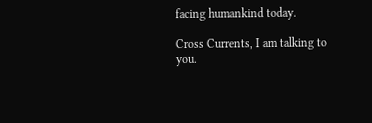facing humankind today.

Cross Currents, I am talking to you.